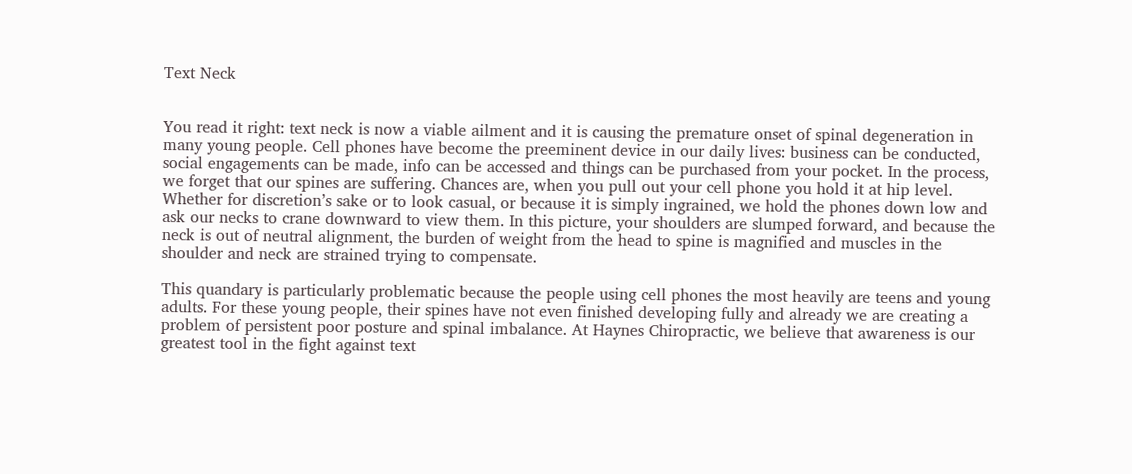Text Neck


You read it right: text neck is now a viable ailment and it is causing the premature onset of spinal degeneration in many young people. Cell phones have become the preeminent device in our daily lives: business can be conducted, social engagements can be made, info can be accessed and things can be purchased from your pocket. In the process, we forget that our spines are suffering. Chances are, when you pull out your cell phone you hold it at hip level. Whether for discretion’s sake or to look casual, or because it is simply ingrained, we hold the phones down low and ask our necks to crane downward to view them. In this picture, your shoulders are slumped forward, and because the neck is out of neutral alignment, the burden of weight from the head to spine is magnified and muscles in the shoulder and neck are strained trying to compensate.

This quandary is particularly problematic because the people using cell phones the most heavily are teens and young adults. For these young people, their spines have not even finished developing fully and already we are creating a problem of persistent poor posture and spinal imbalance. At Haynes Chiropractic, we believe that awareness is our greatest tool in the fight against text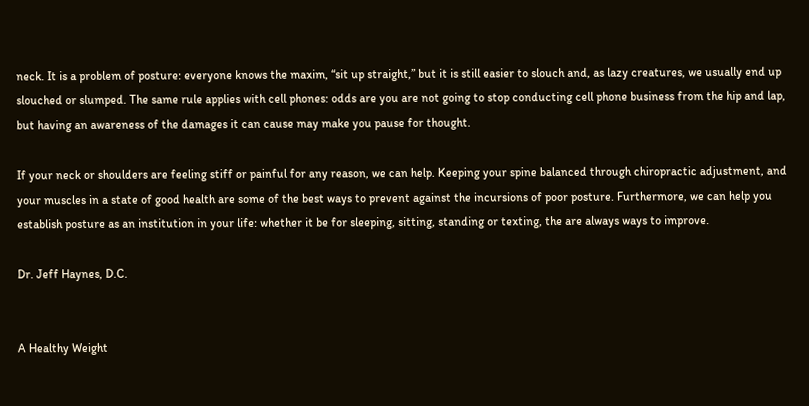neck. It is a problem of posture: everyone knows the maxim, “sit up straight,” but it is still easier to slouch and, as lazy creatures, we usually end up slouched or slumped. The same rule applies with cell phones: odds are you are not going to stop conducting cell phone business from the hip and lap, but having an awareness of the damages it can cause may make you pause for thought.

If your neck or shoulders are feeling stiff or painful for any reason, we can help. Keeping your spine balanced through chiropractic adjustment, and your muscles in a state of good health are some of the best ways to prevent against the incursions of poor posture. Furthermore, we can help you establish posture as an institution in your life: whether it be for sleeping, sitting, standing or texting, the are always ways to improve.

Dr. Jeff Haynes, D.C.


A Healthy Weight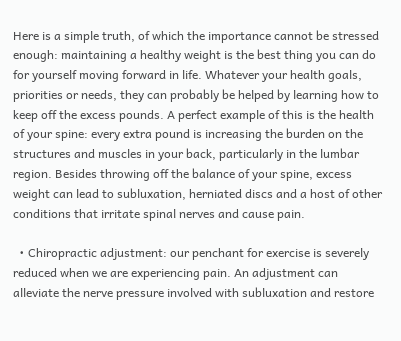Here is a simple truth, of which the importance cannot be stressed enough: maintaining a healthy weight is the best thing you can do for yourself moving forward in life. Whatever your health goals, priorities or needs, they can probably be helped by learning how to keep off the excess pounds. A perfect example of this is the health of your spine: every extra pound is increasing the burden on the structures and muscles in your back, particularly in the lumbar region. Besides throwing off the balance of your spine, excess weight can lead to subluxation, herniated discs and a host of other conditions that irritate spinal nerves and cause pain.

  • Chiropractic adjustment: our penchant for exercise is severely reduced when we are experiencing pain. An adjustment can alleviate the nerve pressure involved with subluxation and restore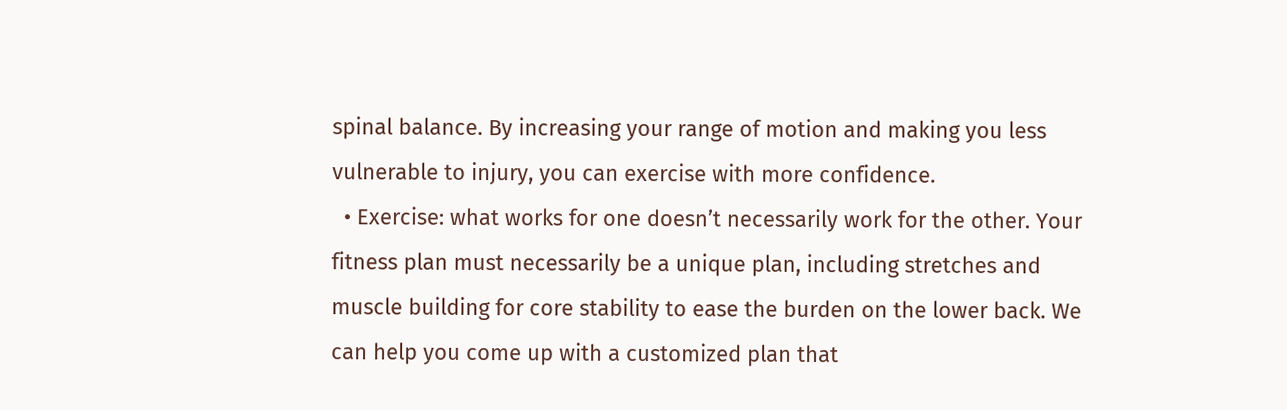spinal balance. By increasing your range of motion and making you less vulnerable to injury, you can exercise with more confidence.
  • Exercise: what works for one doesn’t necessarily work for the other. Your fitness plan must necessarily be a unique plan, including stretches and muscle building for core stability to ease the burden on the lower back. We can help you come up with a customized plan that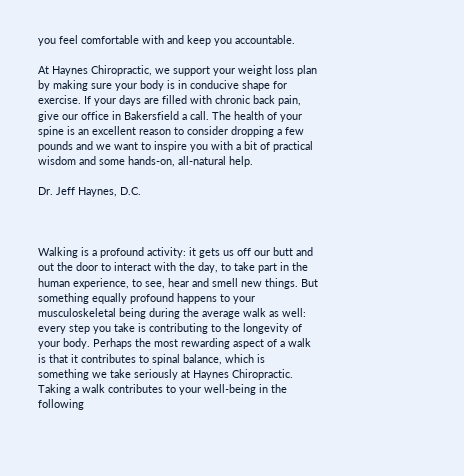you feel comfortable with and keep you accountable.

At Haynes Chiropractic, we support your weight loss plan by making sure your body is in conducive shape for exercise. If your days are filled with chronic back pain, give our office in Bakersfield a call. The health of your spine is an excellent reason to consider dropping a few pounds and we want to inspire you with a bit of practical wisdom and some hands-on, all-natural help.

Dr. Jeff Haynes, D.C.



Walking is a profound activity: it gets us off our butt and out the door to interact with the day, to take part in the human experience, to see, hear and smell new things. But something equally profound happens to your musculoskeletal being during the average walk as well: every step you take is contributing to the longevity of your body. Perhaps the most rewarding aspect of a walk is that it contributes to spinal balance, which is something we take seriously at Haynes Chiropractic. Taking a walk contributes to your well-being in the following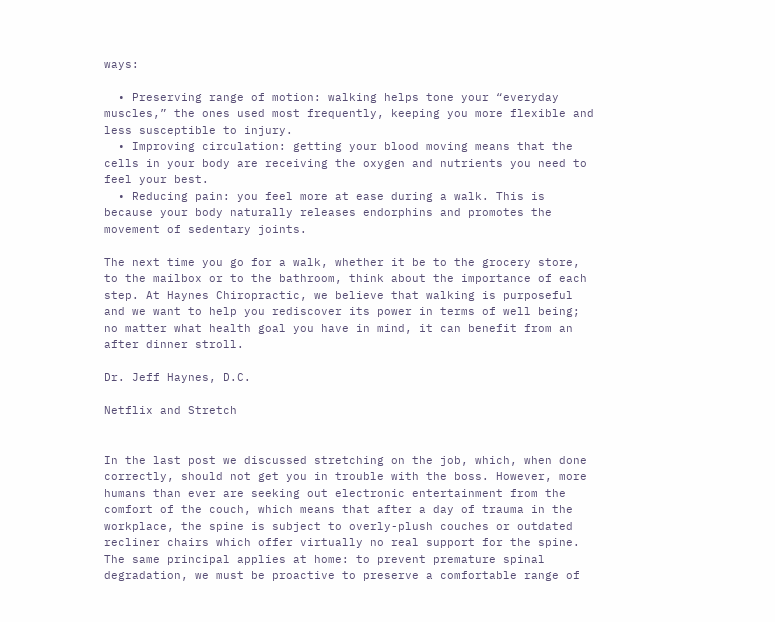ways:

  • Preserving range of motion: walking helps tone your “everyday muscles,” the ones used most frequently, keeping you more flexible and less susceptible to injury.
  • Improving circulation: getting your blood moving means that the cells in your body are receiving the oxygen and nutrients you need to feel your best.
  • Reducing pain: you feel more at ease during a walk. This is because your body naturally releases endorphins and promotes the movement of sedentary joints.

The next time you go for a walk, whether it be to the grocery store, to the mailbox or to the bathroom, think about the importance of each step. At Haynes Chiropractic, we believe that walking is purposeful and we want to help you rediscover its power in terms of well being; no matter what health goal you have in mind, it can benefit from an after dinner stroll.

Dr. Jeff Haynes, D.C.

Netflix and Stretch


In the last post we discussed stretching on the job, which, when done correctly, should not get you in trouble with the boss. However, more humans than ever are seeking out electronic entertainment from the comfort of the couch, which means that after a day of trauma in the workplace, the spine is subject to overly-plush couches or outdated recliner chairs which offer virtually no real support for the spine. The same principal applies at home: to prevent premature spinal degradation, we must be proactive to preserve a comfortable range of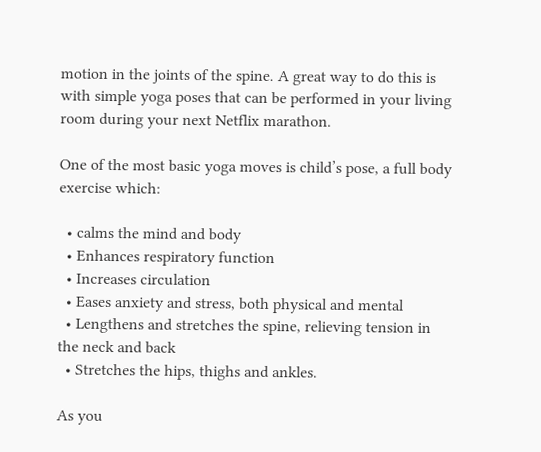motion in the joints of the spine. A great way to do this is with simple yoga poses that can be performed in your living room during your next Netflix marathon.

One of the most basic yoga moves is child’s pose, a full body exercise which:

  • calms the mind and body
  • Enhances respiratory function
  • Increases circulation
  • Eases anxiety and stress, both physical and mental
  • Lengthens and stretches the spine, relieving tension in the neck and back
  • Stretches the hips, thighs and ankles.

As you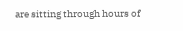are sitting through hours of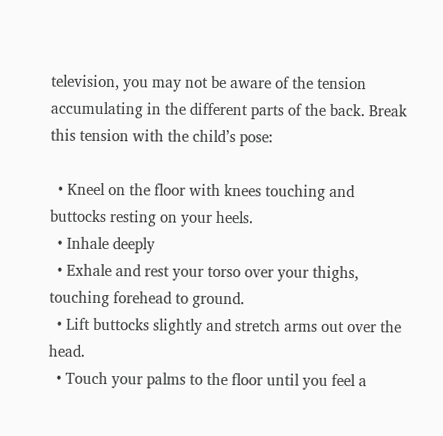television, you may not be aware of the tension accumulating in the different parts of the back. Break this tension with the child’s pose:

  • Kneel on the floor with knees touching and buttocks resting on your heels.
  • Inhale deeply
  • Exhale and rest your torso over your thighs, touching forehead to ground.
  • Lift buttocks slightly and stretch arms out over the head.
  • Touch your palms to the floor until you feel a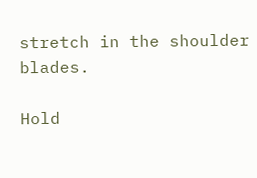stretch in the shoulder blades.

Hold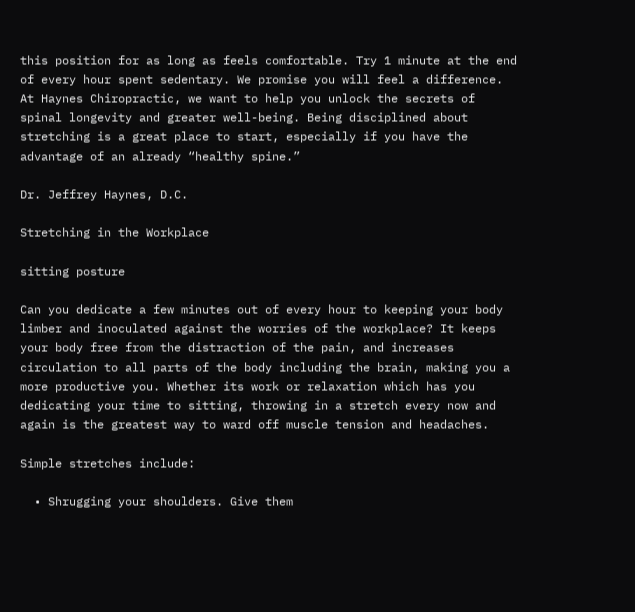this position for as long as feels comfortable. Try 1 minute at the end of every hour spent sedentary. We promise you will feel a difference. At Haynes Chiropractic, we want to help you unlock the secrets of spinal longevity and greater well-being. Being disciplined about stretching is a great place to start, especially if you have the advantage of an already “healthy spine.”

Dr. Jeffrey Haynes, D.C.

Stretching in the Workplace

sitting posture

Can you dedicate a few minutes out of every hour to keeping your body limber and inoculated against the worries of the workplace? It keeps your body free from the distraction of the pain, and increases circulation to all parts of the body including the brain, making you a more productive you. Whether its work or relaxation which has you dedicating your time to sitting, throwing in a stretch every now and again is the greatest way to ward off muscle tension and headaches.

Simple stretches include:

  • Shrugging your shoulders. Give them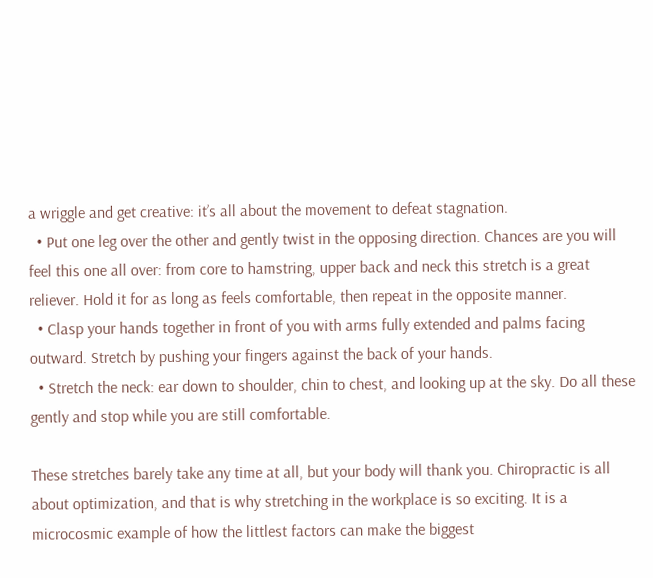a wriggle and get creative: it’s all about the movement to defeat stagnation.
  • Put one leg over the other and gently twist in the opposing direction. Chances are you will feel this one all over: from core to hamstring, upper back and neck this stretch is a great reliever. Hold it for as long as feels comfortable, then repeat in the opposite manner.
  • Clasp your hands together in front of you with arms fully extended and palms facing outward. Stretch by pushing your fingers against the back of your hands.
  • Stretch the neck: ear down to shoulder, chin to chest, and looking up at the sky. Do all these gently and stop while you are still comfortable.

These stretches barely take any time at all, but your body will thank you. Chiropractic is all about optimization, and that is why stretching in the workplace is so exciting. It is a microcosmic example of how the littlest factors can make the biggest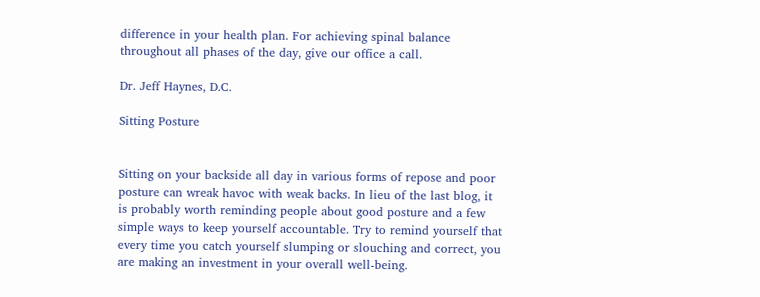difference in your health plan. For achieving spinal balance throughout all phases of the day, give our office a call.

Dr. Jeff Haynes, D.C.

Sitting Posture


Sitting on your backside all day in various forms of repose and poor posture can wreak havoc with weak backs. In lieu of the last blog, it is probably worth reminding people about good posture and a few simple ways to keep yourself accountable. Try to remind yourself that every time you catch yourself slumping or slouching and correct, you are making an investment in your overall well-being.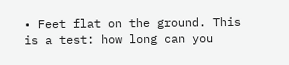• Feet flat on the ground. This is a test: how long can you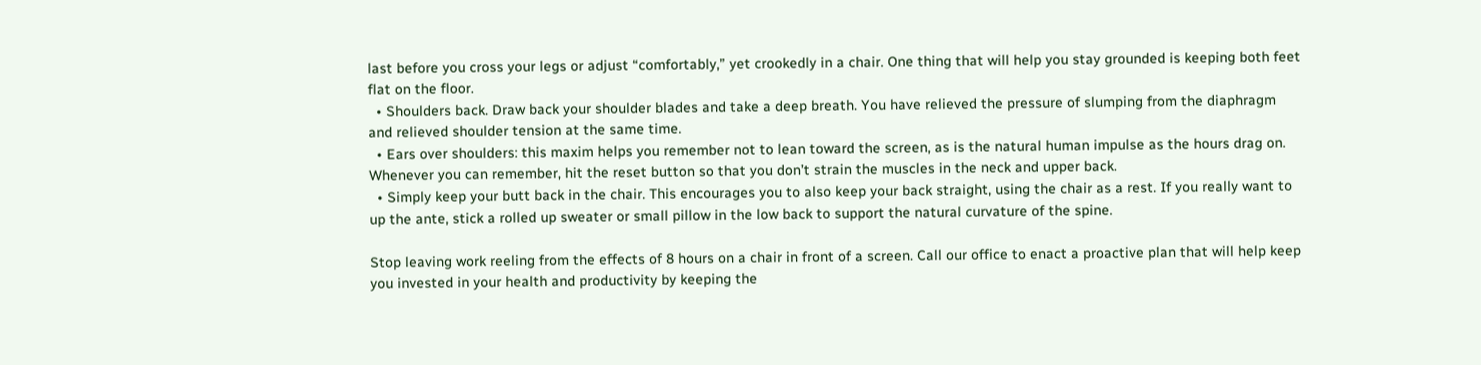last before you cross your legs or adjust “comfortably,” yet crookedly in a chair. One thing that will help you stay grounded is keeping both feet flat on the floor.
  • Shoulders back. Draw back your shoulder blades and take a deep breath. You have relieved the pressure of slumping from the diaphragm and relieved shoulder tension at the same time.
  • Ears over shoulders: this maxim helps you remember not to lean toward the screen, as is the natural human impulse as the hours drag on. Whenever you can remember, hit the reset button so that you don’t strain the muscles in the neck and upper back.
  • Simply keep your butt back in the chair. This encourages you to also keep your back straight, using the chair as a rest. If you really want to up the ante, stick a rolled up sweater or small pillow in the low back to support the natural curvature of the spine.

Stop leaving work reeling from the effects of 8 hours on a chair in front of a screen. Call our office to enact a proactive plan that will help keep you invested in your health and productivity by keeping the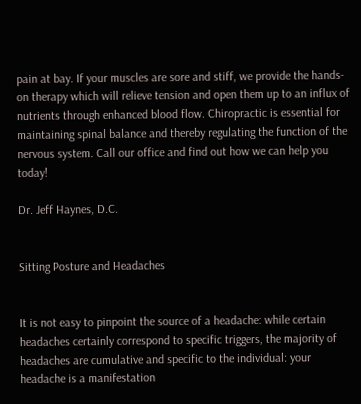pain at bay. If your muscles are sore and stiff, we provide the hands-on therapy which will relieve tension and open them up to an influx of nutrients through enhanced blood flow. Chiropractic is essential for maintaining spinal balance and thereby regulating the function of the nervous system. Call our office and find out how we can help you today!

Dr. Jeff Haynes, D.C.


Sitting Posture and Headaches


It is not easy to pinpoint the source of a headache: while certain headaches certainly correspond to specific triggers, the majority of headaches are cumulative and specific to the individual: your headache is a manifestation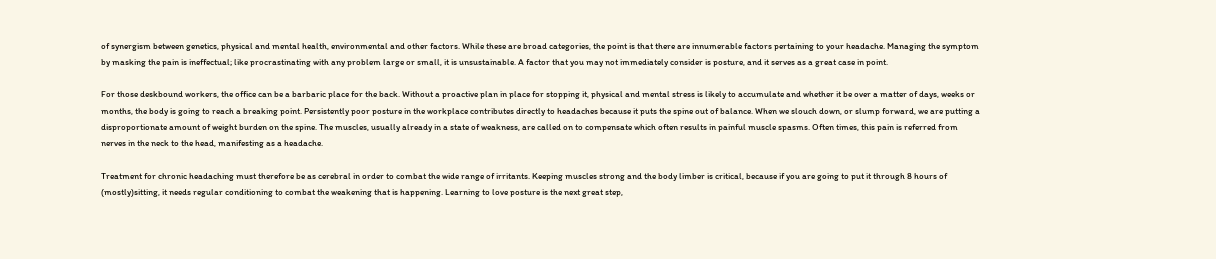of synergism between genetics, physical and mental health, environmental and other factors. While these are broad categories, the point is that there are innumerable factors pertaining to your headache. Managing the symptom by masking the pain is ineffectual; like procrastinating with any problem large or small, it is unsustainable. A factor that you may not immediately consider is posture, and it serves as a great case in point.

For those deskbound workers, the office can be a barbaric place for the back. Without a proactive plan in place for stopping it, physical and mental stress is likely to accumulate and whether it be over a matter of days, weeks or months, the body is going to reach a breaking point. Persistently poor posture in the workplace contributes directly to headaches because it puts the spine out of balance. When we slouch down, or slump forward, we are putting a disproportionate amount of weight burden on the spine. The muscles, usually already in a state of weakness, are called on to compensate which often results in painful muscle spasms. Often times, this pain is referred from nerves in the neck to the head, manifesting as a headache.

Treatment for chronic headaching must therefore be as cerebral in order to combat the wide range of irritants. Keeping muscles strong and the body limber is critical, because if you are going to put it through 8 hours of (mostly)sitting, it needs regular conditioning to combat the weakening that is happening. Learning to love posture is the next great step,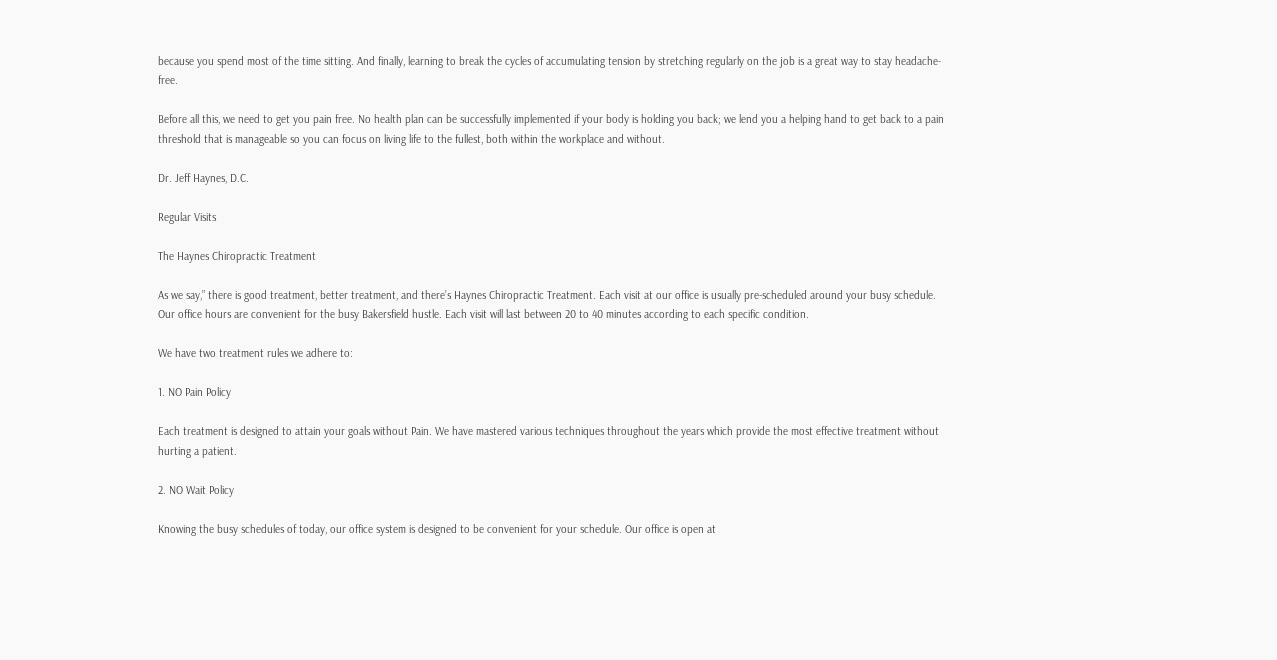because you spend most of the time sitting. And finally, learning to break the cycles of accumulating tension by stretching regularly on the job is a great way to stay headache-free.

Before all this, we need to get you pain free. No health plan can be successfully implemented if your body is holding you back; we lend you a helping hand to get back to a pain threshold that is manageable so you can focus on living life to the fullest, both within the workplace and without.

Dr. Jeff Haynes, D.C.

Regular Visits

The Haynes Chiropractic Treatment

As we say,” there is good treatment, better treatment, and there’s Haynes Chiropractic Treatment. Each visit at our office is usually pre-scheduled around your busy schedule. Our office hours are convenient for the busy Bakersfield hustle. Each visit will last between 20 to 40 minutes according to each specific condition.

We have two treatment rules we adhere to:

1. NO Pain Policy

Each treatment is designed to attain your goals without Pain. We have mastered various techniques throughout the years which provide the most effective treatment without hurting a patient.

2. NO Wait Policy

Knowing the busy schedules of today, our office system is designed to be convenient for your schedule. Our office is open at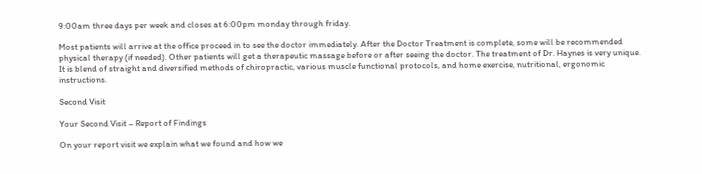9:00am three days per week and closes at 6:00pm monday through friday.

Most patients will arrive at the office proceed in to see the doctor immediately. After the Doctor Treatment is complete, some will be recommended physical therapy (if needed). Other patients will get a therapeutic massage before or after seeing the doctor. The treatment of Dr. Haynes is very unique. It is blend of straight and diversified methods of chiropractic, various muscle functional protocols, and home exercise, nutritional, ergonomic instructions.

Second Visit

Your Second Visit – Report of Findings

On your report visit we explain what we found and how we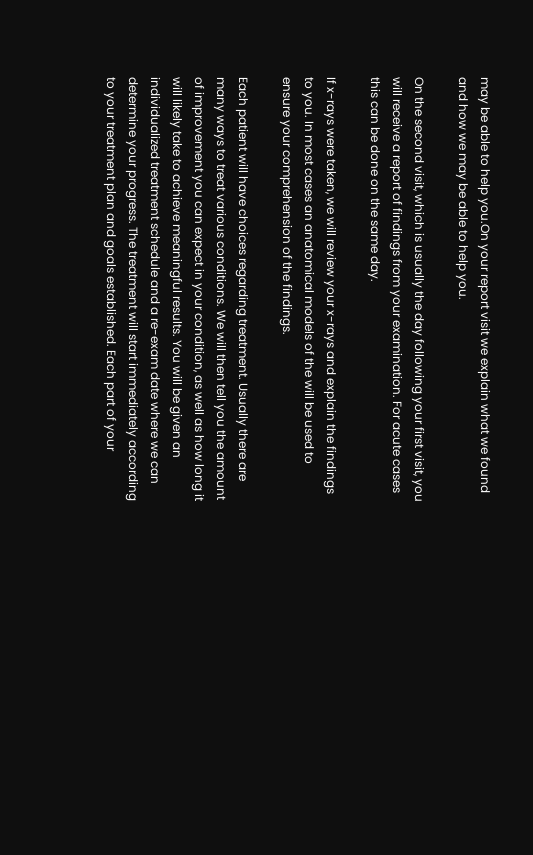may be able to help you.On your report visit we explain what we found and how we may be able to help you.

On the second visit, which is usually the day following your first visit, you will receive a report of findings from your examination. For acute cases this can be done on the same day.

If x-rays were taken, we will review your x-rays and explain the findings to you. In most cases an anatomical models of the will be used to ensure your comprehension of the findings.

Each patient will have choices regarding treatment. Usually there are many ways to treat various conditions. We will then tell you the amount of improvement you can expect in your condition, as well as how long it will likely take to achieve meaningful results. You will be given an individualized treatment schedule and a re-exam date where we can determine your progress. The treatment will start immediately according to your treatment plan and goals established. Each part of your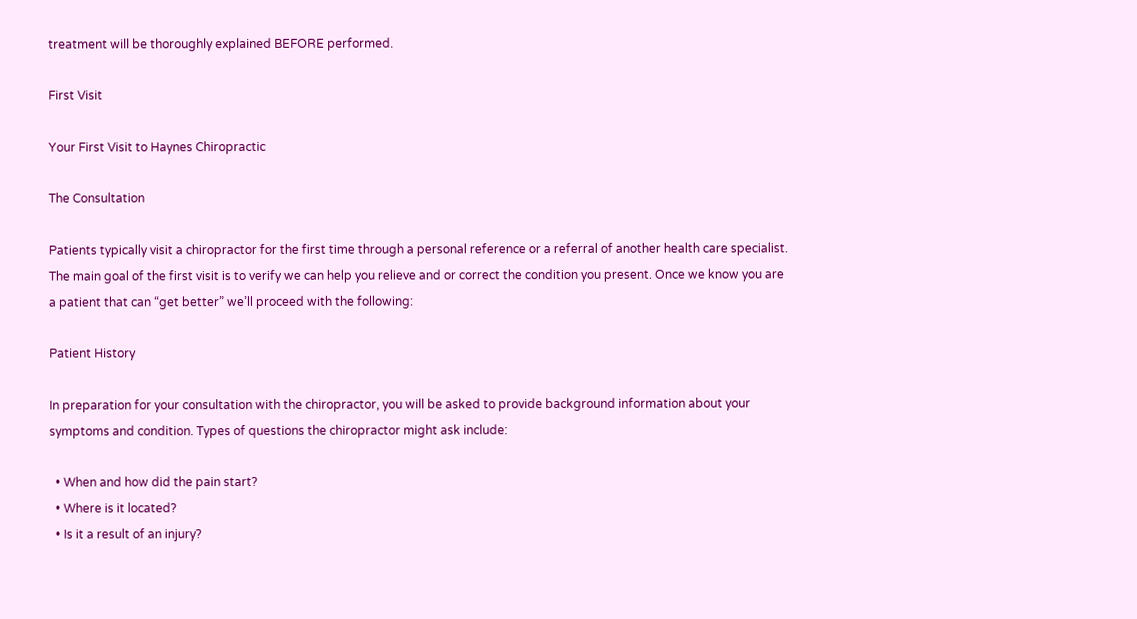treatment will be thoroughly explained BEFORE performed.

First Visit

Your First Visit to Haynes Chiropractic

The Consultation

Patients typically visit a chiropractor for the first time through a personal reference or a referral of another health care specialist. The main goal of the first visit is to verify we can help you relieve and or correct the condition you present. Once we know you are a patient that can “get better” we’ll proceed with the following:

Patient History

In preparation for your consultation with the chiropractor, you will be asked to provide background information about your symptoms and condition. Types of questions the chiropractor might ask include:

  • When and how did the pain start?
  • Where is it located?
  • Is it a result of an injury?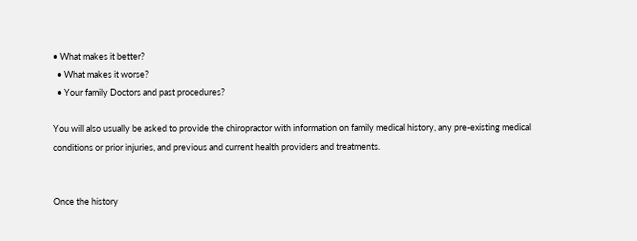• What makes it better?
  • What makes it worse?
  • Your family Doctors and past procedures?

You will also usually be asked to provide the chiropractor with information on family medical history, any pre-existing medical conditions or prior injuries, and previous and current health providers and treatments.


Once the history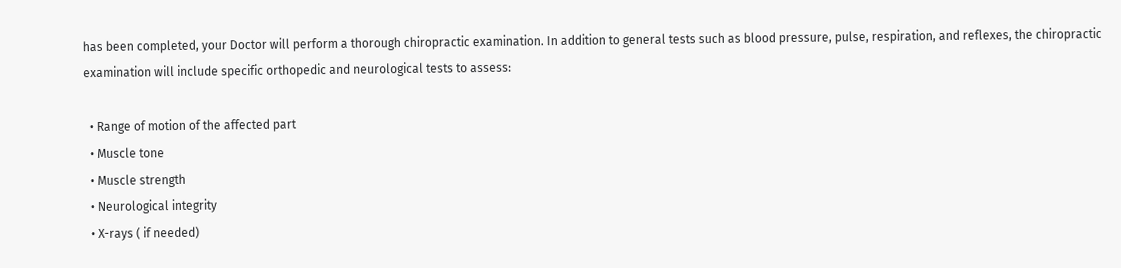has been completed, your Doctor will perform a thorough chiropractic examination. In addition to general tests such as blood pressure, pulse, respiration, and reflexes, the chiropractic examination will include specific orthopedic and neurological tests to assess:

  • Range of motion of the affected part
  • Muscle tone
  • Muscle strength
  • Neurological integrity
  • X-rays ( if needed)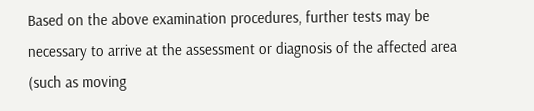Based on the above examination procedures, further tests may be necessary to arrive at the assessment or diagnosis of the affected area (such as moving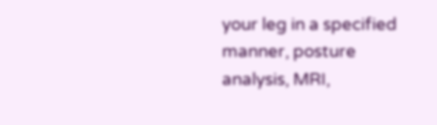your leg in a specified manner, posture analysis, MRI,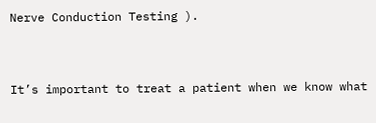Nerve Conduction Testing ).


It’s important to treat a patient when we know what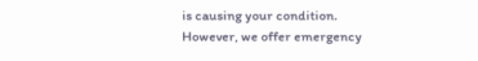is causing your condition. However, we offer emergency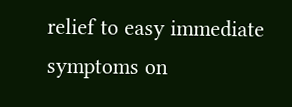relief to easy immediate symptoms on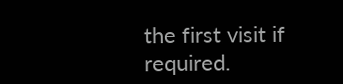the first visit if required.